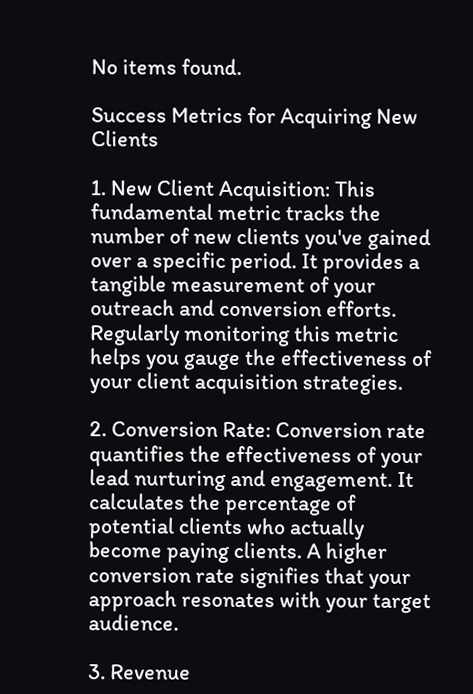No items found.

Success Metrics for Acquiring New Clients

1. New Client Acquisition: This fundamental metric tracks the number of new clients you've gained over a specific period. It provides a tangible measurement of your outreach and conversion efforts. Regularly monitoring this metric helps you gauge the effectiveness of your client acquisition strategies.

2. Conversion Rate: Conversion rate quantifies the effectiveness of your lead nurturing and engagement. It calculates the percentage of potential clients who actually become paying clients. A higher conversion rate signifies that your approach resonates with your target audience.

3. Revenue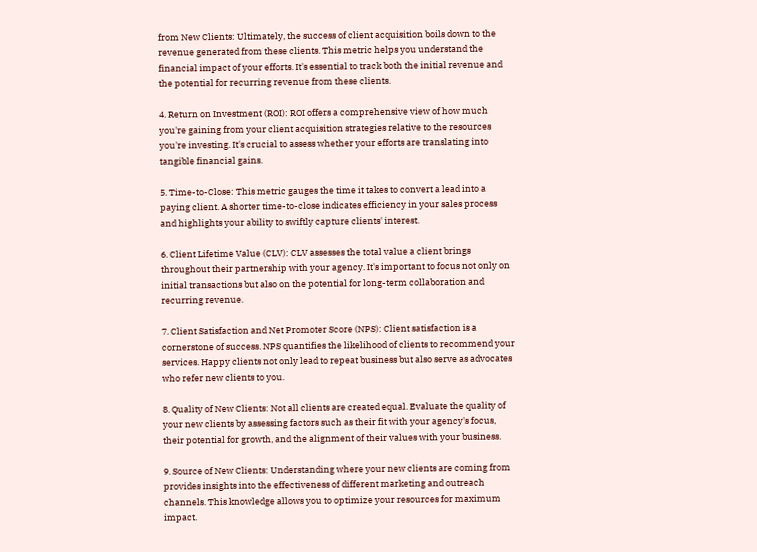from New Clients: Ultimately, the success of client acquisition boils down to the revenue generated from these clients. This metric helps you understand the financial impact of your efforts. It's essential to track both the initial revenue and the potential for recurring revenue from these clients.

4. Return on Investment (ROI): ROI offers a comprehensive view of how much you're gaining from your client acquisition strategies relative to the resources you're investing. It's crucial to assess whether your efforts are translating into tangible financial gains.

5. Time-to-Close: This metric gauges the time it takes to convert a lead into a paying client. A shorter time-to-close indicates efficiency in your sales process and highlights your ability to swiftly capture clients' interest.

6. Client Lifetime Value (CLV): CLV assesses the total value a client brings throughout their partnership with your agency. It's important to focus not only on initial transactions but also on the potential for long-term collaboration and recurring revenue.

7. Client Satisfaction and Net Promoter Score (NPS): Client satisfaction is a cornerstone of success. NPS quantifies the likelihood of clients to recommend your services. Happy clients not only lead to repeat business but also serve as advocates who refer new clients to you.

8. Quality of New Clients: Not all clients are created equal. Evaluate the quality of your new clients by assessing factors such as their fit with your agency's focus, their potential for growth, and the alignment of their values with your business.

9. Source of New Clients: Understanding where your new clients are coming from provides insights into the effectiveness of different marketing and outreach channels. This knowledge allows you to optimize your resources for maximum impact.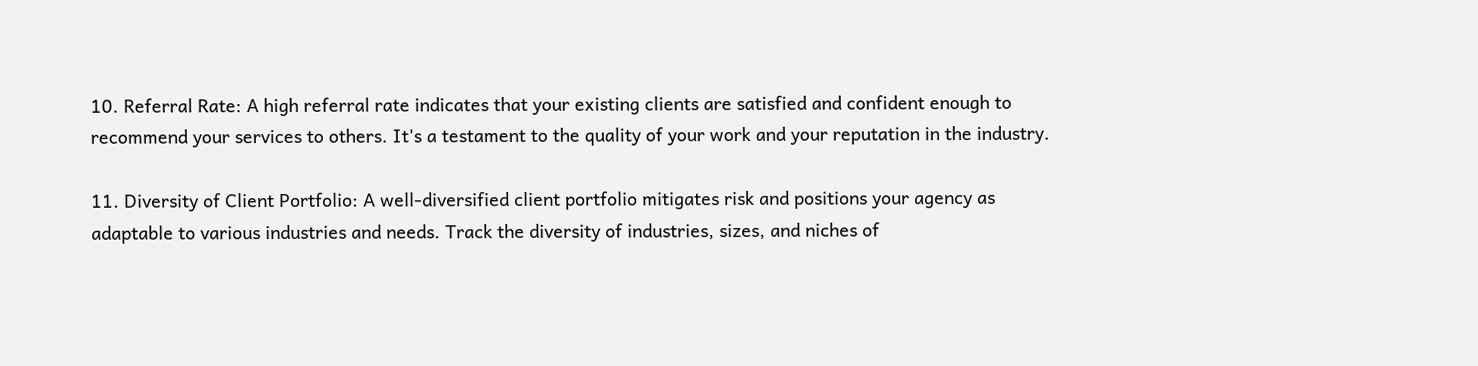10. Referral Rate: A high referral rate indicates that your existing clients are satisfied and confident enough to recommend your services to others. It's a testament to the quality of your work and your reputation in the industry.

11. Diversity of Client Portfolio: A well-diversified client portfolio mitigates risk and positions your agency as adaptable to various industries and needs. Track the diversity of industries, sizes, and niches of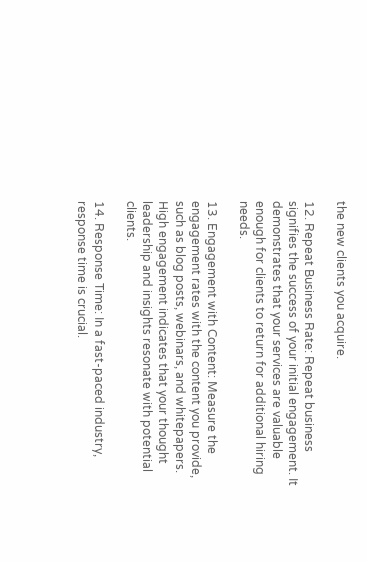the new clients you acquire.

12. Repeat Business Rate: Repeat business signifies the success of your initial engagement. It demonstrates that your services are valuable enough for clients to return for additional hiring needs.

13. Engagement with Content: Measure the engagement rates with the content you provide, such as blog posts, webinars, and whitepapers. High engagement indicates that your thought leadership and insights resonate with potential clients.

14. Response Time: In a fast-paced industry, response time is crucial.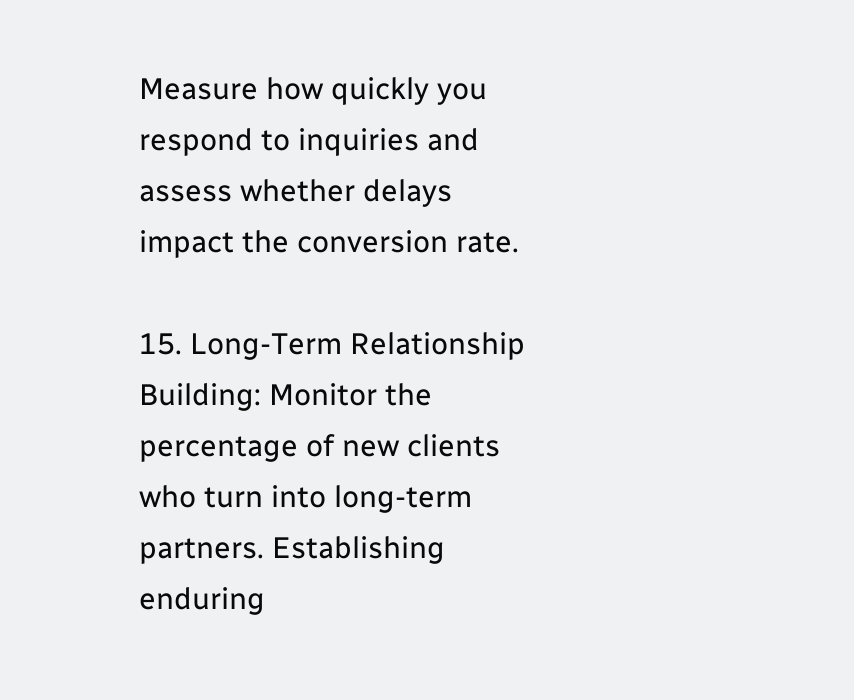Measure how quickly you respond to inquiries and assess whether delays impact the conversion rate.

15. Long-Term Relationship Building: Monitor the percentage of new clients who turn into long-term partners. Establishing enduring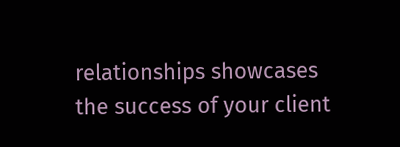relationships showcases the success of your client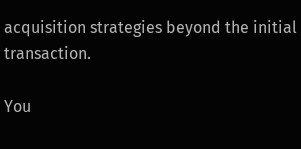acquisition strategies beyond the initial transaction.

You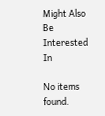Might Also Be Interested In

No items found.